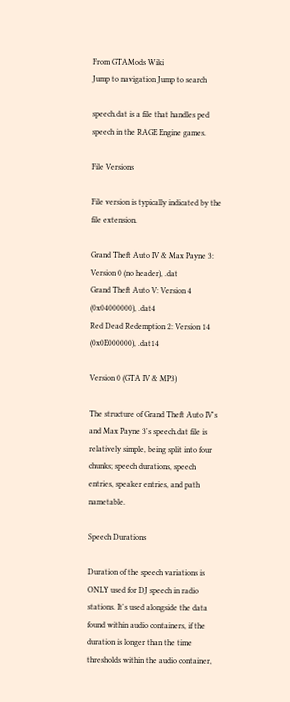From GTAMods Wiki
Jump to navigation Jump to search

speech.dat is a file that handles ped speech in the RAGE Engine games.

File Versions

File version is typically indicated by the file extension.

Grand Theft Auto IV & Max Payne 3: Version 0 (no header), .dat
Grand Theft Auto V: Version 4 (0x04000000), .dat4
Red Dead Redemption 2: Version 14 (0x0E000000), .dat14

Version 0 (GTA IV & MP3)

The structure of Grand Theft Auto IV's and Max Payne 3's speech.dat file is relatively simple, being split into four chunks; speech durations, speech entries, speaker entries, and path nametable.

Speech Durations

Duration of the speech variations is ONLY used for DJ speech in radio stations. It's used alongside the data found within audio containers, if the duration is longer than the time thresholds within the audio container,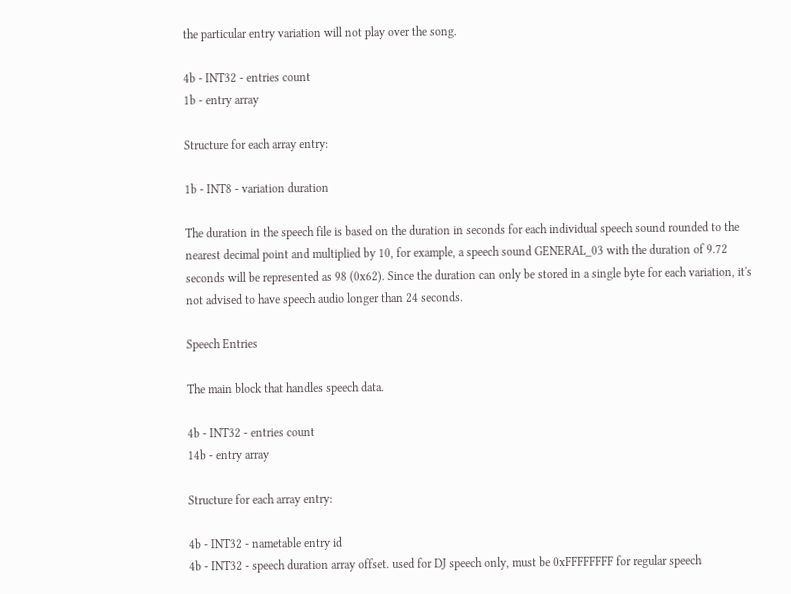the particular entry variation will not play over the song.

4b - INT32 - entries count
1b - entry array

Structure for each array entry:

1b - INT8 - variation duration

The duration in the speech file is based on the duration in seconds for each individual speech sound rounded to the nearest decimal point and multiplied by 10, for example, a speech sound GENERAL_03 with the duration of 9.72 seconds will be represented as 98 (0x62). Since the duration can only be stored in a single byte for each variation, it's not advised to have speech audio longer than 24 seconds.

Speech Entries

The main block that handles speech data.

4b - INT32 - entries count
14b - entry array

Structure for each array entry:

4b - INT32 - nametable entry id
4b - INT32 - speech duration array offset. used for DJ speech only, must be 0xFFFFFFFF for regular speech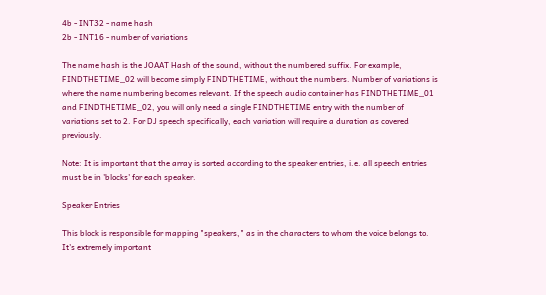4b - INT32 - name hash
2b - INT16 - number of variations

The name hash is the JOAAT Hash of the sound, without the numbered suffix. For example, FINDTHETIME_02 will become simply FINDTHETIME, without the numbers. Number of variations is where the name numbering becomes relevant. If the speech audio container has FINDTHETIME_01 and FINDTHETIME_02, you will only need a single FINDTHETIME entry with the number of variations set to 2. For DJ speech specifically, each variation will require a duration as covered previously.

Note: It is important that the array is sorted according to the speaker entries, i.e. all speech entries must be in 'blocks' for each speaker.

Speaker Entries

This block is responsible for mapping "speakers," as in the characters to whom the voice belongs to. It's extremely important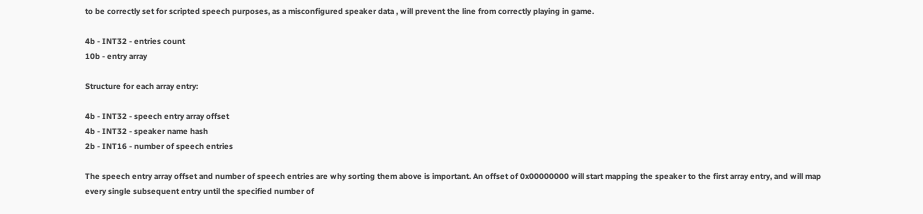to be correctly set for scripted speech purposes, as a misconfigured speaker data , will prevent the line from correctly playing in game.

4b - INT32 - entries count
10b - entry array

Structure for each array entry:

4b - INT32 - speech entry array offset
4b - INT32 - speaker name hash
2b - INT16 - number of speech entries

The speech entry array offset and number of speech entries are why sorting them above is important. An offset of 0x00000000 will start mapping the speaker to the first array entry, and will map every single subsequent entry until the specified number of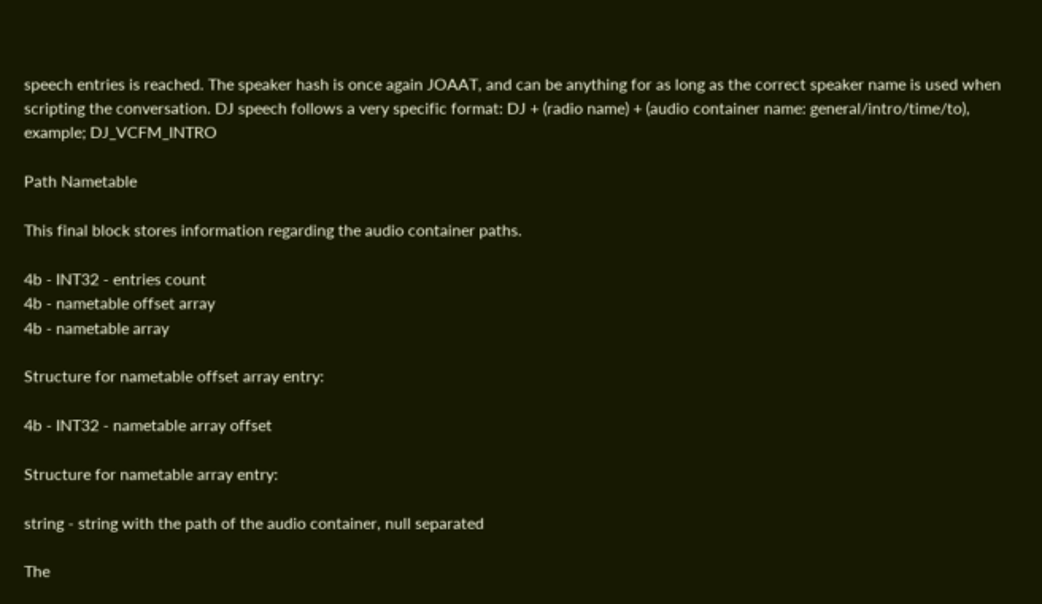speech entries is reached. The speaker hash is once again JOAAT, and can be anything for as long as the correct speaker name is used when scripting the conversation. DJ speech follows a very specific format: DJ + (radio name) + (audio container name: general/intro/time/to), example; DJ_VCFM_INTRO

Path Nametable

This final block stores information regarding the audio container paths.

4b - INT32 - entries count
4b - nametable offset array
4b - nametable array

Structure for nametable offset array entry:

4b - INT32 - nametable array offset

Structure for nametable array entry:

string - string with the path of the audio container, null separated

The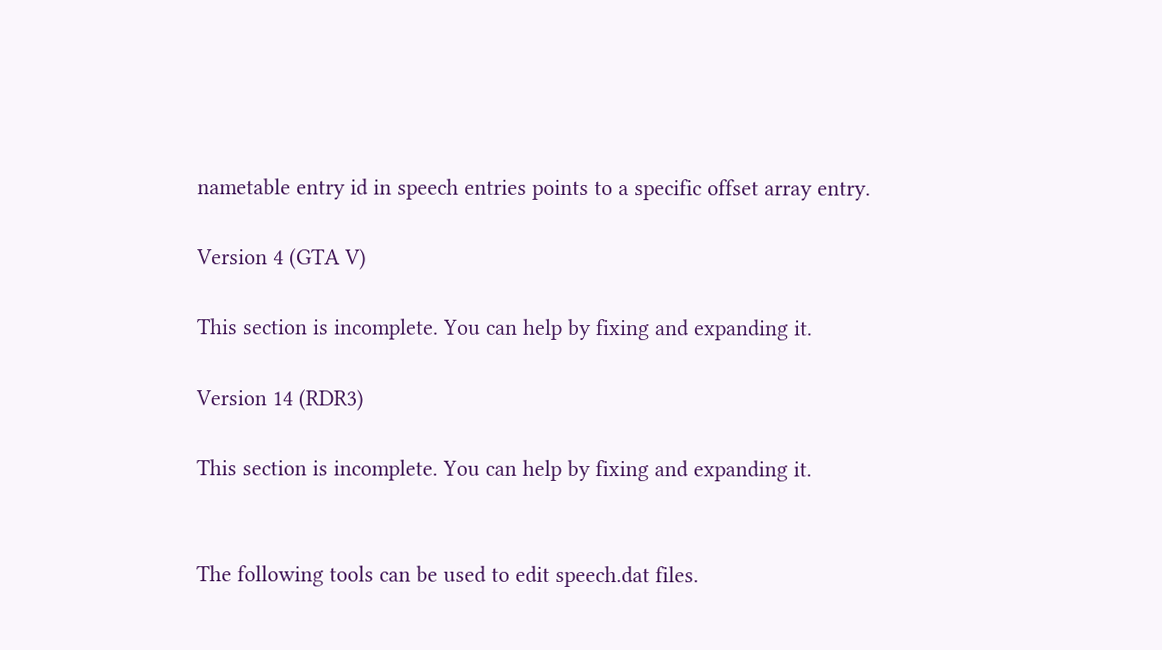nametable entry id in speech entries points to a specific offset array entry.

Version 4 (GTA V)

This section is incomplete. You can help by fixing and expanding it.

Version 14 (RDR3)

This section is incomplete. You can help by fixing and expanding it.


The following tools can be used to edit speech.dat files.